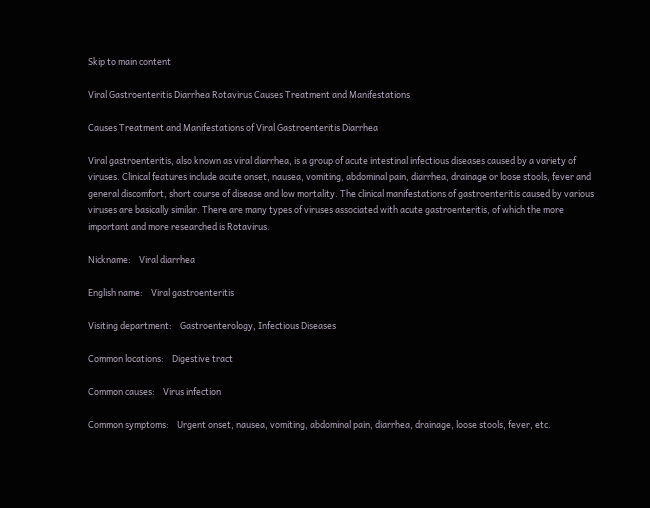Skip to main content

Viral Gastroenteritis Diarrhea Rotavirus Causes Treatment and Manifestations

Causes Treatment and Manifestations of Viral Gastroenteritis Diarrhea

Viral gastroenteritis, also known as viral diarrhea, is a group of acute intestinal infectious diseases caused by a variety of viruses. Clinical features include acute onset, nausea, vomiting, abdominal pain, diarrhea, drainage or loose stools, fever and general discomfort, short course of disease and low mortality. The clinical manifestations of gastroenteritis caused by various viruses are basically similar. There are many types of viruses associated with acute gastroenteritis, of which the more important and more researched is Rotavirus.

Nickname:    Viral diarrhea

English name:    Viral gastroenteritis

Visiting department:    Gastroenterology, Infectious Diseases

Common locations:    Digestive tract

Common causes:    Virus infection

Common symptoms:    Urgent onset, nausea, vomiting, abdominal pain, diarrhea, drainage, loose stools, fever, etc.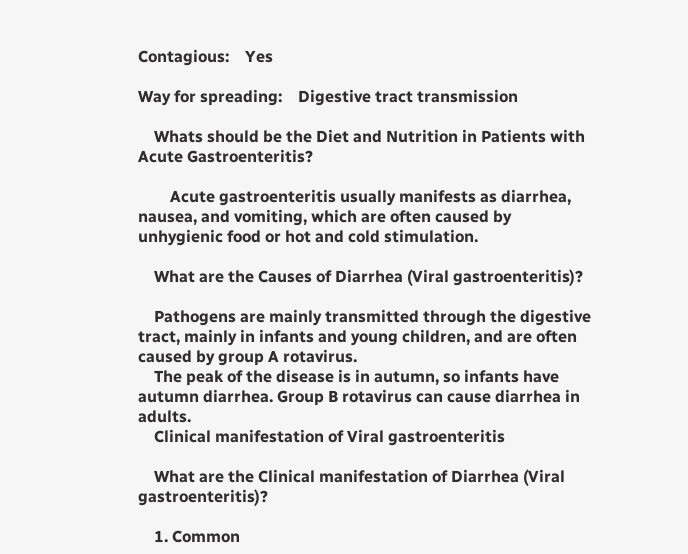Contagious:    Yes

Way for spreading:    Digestive tract transmission

    Whats should be the Diet and Nutrition in Patients with Acute Gastroenteritis?

        Acute gastroenteritis usually manifests as diarrhea, nausea, and vomiting, which are often caused by unhygienic food or hot and cold stimulation.

    What are the Causes of Diarrhea (Viral gastroenteritis)?

    Pathogens are mainly transmitted through the digestive tract, mainly in infants and young children, and are often caused by group A rotavirus.
    The peak of the disease is in autumn, so infants have autumn diarrhea. Group B rotavirus can cause diarrhea in adults.
    Clinical manifestation of Viral gastroenteritis

    What are the Clinical manifestation of Diarrhea (Viral gastroenteritis)?

    1. Common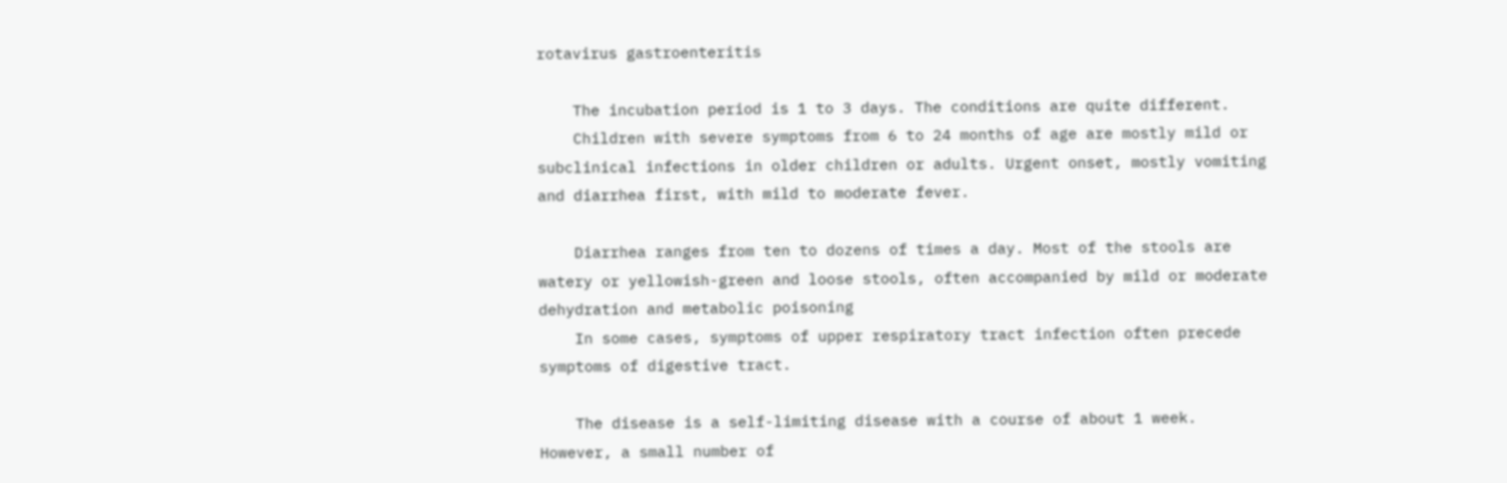rotavirus gastroenteritis

    The incubation period is 1 to 3 days. The conditions are quite different.
    Children with severe symptoms from 6 to 24 months of age are mostly mild or subclinical infections in older children or adults. Urgent onset, mostly vomiting and diarrhea first, with mild to moderate fever.

    Diarrhea ranges from ten to dozens of times a day. Most of the stools are watery or yellowish-green and loose stools, often accompanied by mild or moderate dehydration and metabolic poisoning
    In some cases, symptoms of upper respiratory tract infection often precede symptoms of digestive tract.

    The disease is a self-limiting disease with a course of about 1 week. However, a small number of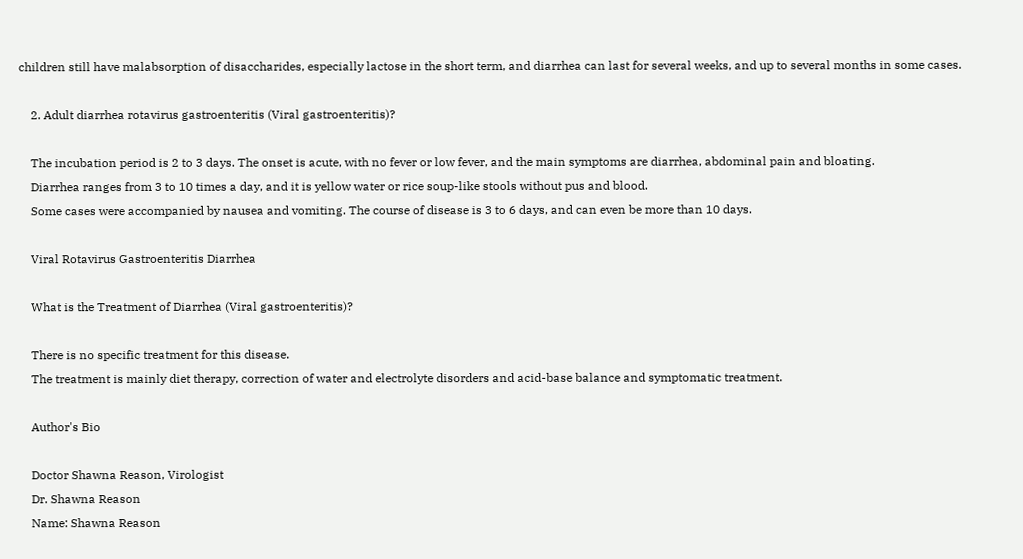children still have malabsorption of disaccharides, especially lactose in the short term, and diarrhea can last for several weeks, and up to several months in some cases.

    2. Adult diarrhea rotavirus gastroenteritis (Viral gastroenteritis)?

    The incubation period is 2 to 3 days. The onset is acute, with no fever or low fever, and the main symptoms are diarrhea, abdominal pain and bloating.
    Diarrhea ranges from 3 to 10 times a day, and it is yellow water or rice soup-like stools without pus and blood.
    Some cases were accompanied by nausea and vomiting. The course of disease is 3 to 6 days, and can even be more than 10 days.

    Viral Rotavirus Gastroenteritis Diarrhea

    What is the Treatment of Diarrhea (Viral gastroenteritis)?

    There is no specific treatment for this disease.
    The treatment is mainly diet therapy, correction of water and electrolyte disorders and acid-base balance and symptomatic treatment.

    Author's Bio

    Doctor Shawna Reason, Virologist
    Dr. Shawna Reason
    Name: Shawna Reason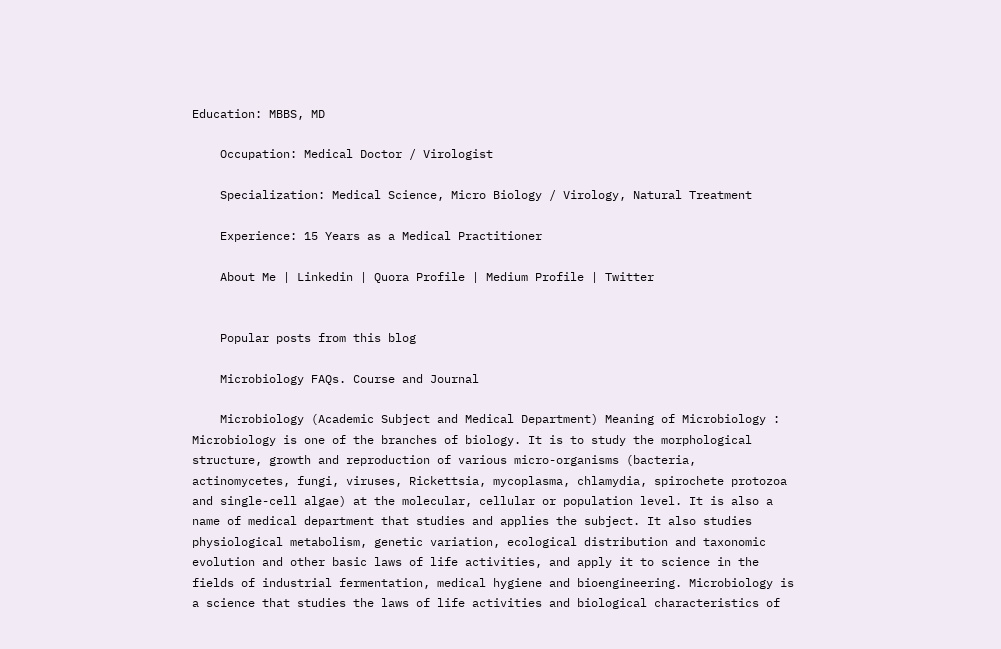Education: MBBS, MD

    Occupation: Medical Doctor / Virologist

    Specialization: Medical Science, Micro Biology / Virology, Natural Treatment

    Experience: 15 Years as a Medical Practitioner

    About Me | Linkedin | Quora Profile | Medium Profile | Twitter


    Popular posts from this blog

    Microbiology FAQs. Course and Journal

    Microbiology (Academic Subject and Medical Department) Meaning of Microbiology : Microbiology is one of the branches of biology. It is to study the morphological structure, growth and reproduction of various micro-organisms (bacteria, actinomycetes, fungi, viruses, Rickettsia, mycoplasma, chlamydia, spirochete protozoa and single-cell algae) at the molecular, cellular or population level. It is also a name of medical department that studies and applies the subject. It also studies physiological metabolism, genetic variation, ecological distribution and taxonomic evolution and other basic laws of life activities, and apply it to science in the fields of industrial fermentation, medical hygiene and bioengineering. Microbiology is a science that studies the laws of life activities and biological characteristics of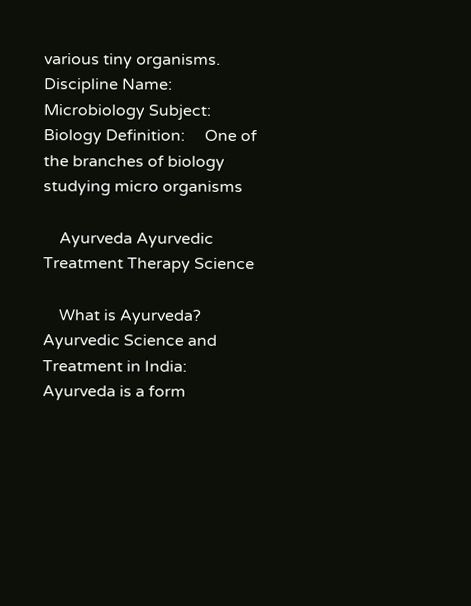various tiny organisms.   Discipline Name:     Microbiology Subject:     Biology Definition:     One of the branches of biology studying micro organisms

    Ayurveda Ayurvedic Treatment Therapy Science

    What is Ayurveda? Ayurvedic Science and Treatment in India: Ayurveda is a form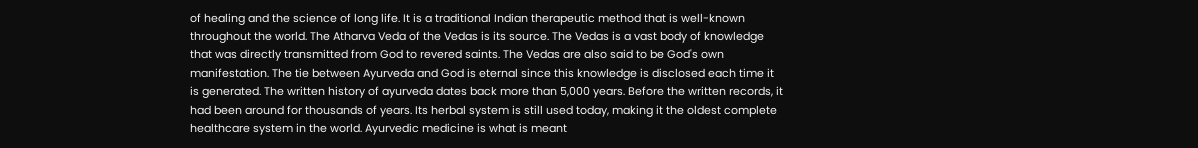of healing and the science of long life. It is a traditional Indian therapeutic method that is well-known throughout the world. The Atharva Veda of the Vedas is its source. The Vedas is a vast body of knowledge that was directly transmitted from God to revered saints. The Vedas are also said to be God's own manifestation. The tie between Ayurveda and God is eternal since this knowledge is disclosed each time it is generated. The written history of ayurveda dates back more than 5,000 years. Before the written records, it had been around for thousands of years. Its herbal system is still used today, making it the oldest complete healthcare system in the world. Ayurvedic medicine is what is meant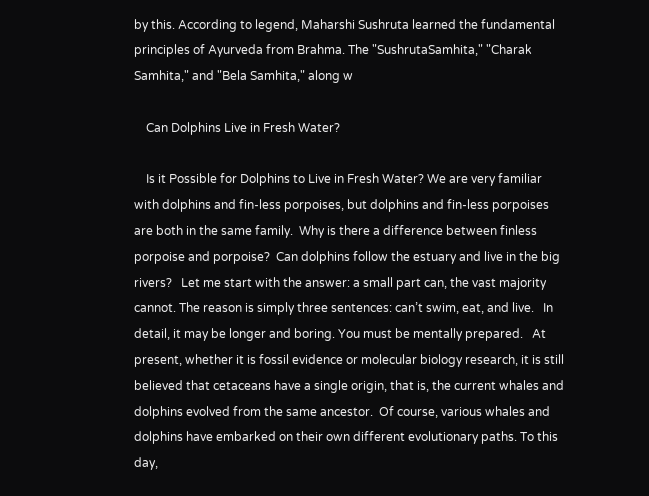by this. According to legend, Maharshi Sushruta learned the fundamental principles of Ayurveda from Brahma. The "SushrutaSamhita," "Charak Samhita," and "Bela Samhita," along w

    Can Dolphins Live in Fresh Water?

    Is it Possible for Dolphins to Live in Fresh Water? We are very familiar with dolphins and fin-less porpoises, but dolphins and fin-less porpoises are both in the same family.  Why is there a difference between finless porpoise and porpoise?  Can dolphins follow the estuary and live in the big rivers?   Let me start with the answer: a small part can, the vast majority cannot. The reason is simply three sentences: can’t swim, eat, and live.   In detail, it may be longer and boring. You must be mentally prepared.   At present, whether it is fossil evidence or molecular biology research, it is still believed that cetaceans have a single origin, that is, the current whales and dolphins evolved from the same ancestor.  Of course, various whales and dolphins have embarked on their own different evolutionary paths. To this day,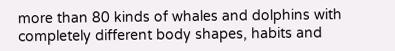more than 80 kinds of whales and dolphins with completely different body shapes, habits and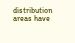distribution areas have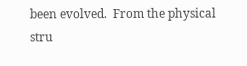been evolved.  From the physical stru